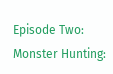Episode Two: Monster Hunting: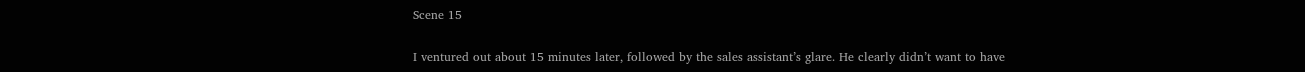Scene 15

I ventured out about 15 minutes later, followed by the sales assistant’s glare. He clearly didn’t want to have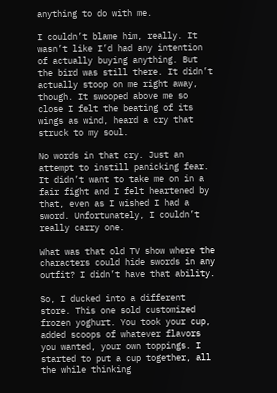anything to do with me.

I couldn’t blame him, really. It wasn’t like I’d had any intention of actually buying anything. But the bird was still there. It didn’t actually stoop on me right away, though. It swooped above me so close I felt the beating of its wings as wind, heard a cry that struck to my soul.

No words in that cry. Just an attempt to instill panicking fear. It didn’t want to take me on in a fair fight and I felt heartened by that, even as I wished I had a sword. Unfortunately, I couldn’t really carry one.

What was that old TV show where the characters could hide swords in any outfit? I didn’t have that ability.

So, I ducked into a different store. This one sold customized frozen yoghurt. You took your cup, added scoops of whatever flavors you wanted, your own toppings. I started to put a cup together, all the while thinking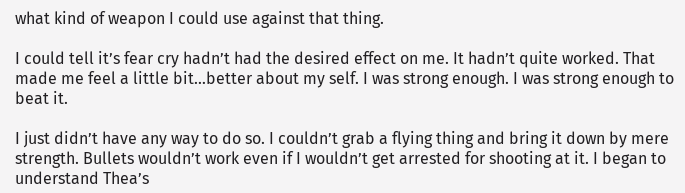what kind of weapon I could use against that thing.

I could tell it’s fear cry hadn’t had the desired effect on me. It hadn’t quite worked. That made me feel a little bit…better about my self. I was strong enough. I was strong enough to beat it.

I just didn’t have any way to do so. I couldn’t grab a flying thing and bring it down by mere strength. Bullets wouldn’t work even if I wouldn’t get arrested for shooting at it. I began to understand Thea’s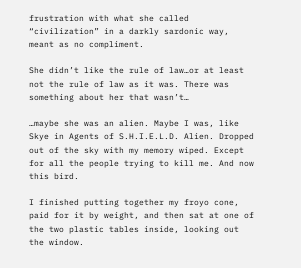frustration with what she called “civilization” in a darkly sardonic way, meant as no compliment.

She didn’t like the rule of law…or at least not the rule of law as it was. There was something about her that wasn’t…

…maybe she was an alien. Maybe I was, like Skye in Agents of S.H.I.E.L.D. Alien. Dropped out of the sky with my memory wiped. Except for all the people trying to kill me. And now this bird.

I finished putting together my froyo cone, paid for it by weight, and then sat at one of the two plastic tables inside, looking out the window.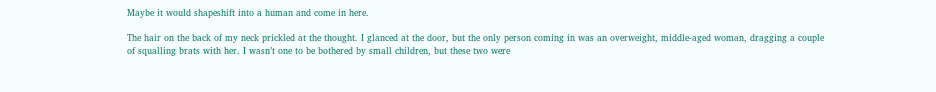Maybe it would shapeshift into a human and come in here.

The hair on the back of my neck prickled at the thought. I glanced at the door, but the only person coming in was an overweight, middle-aged woman, dragging a couple of squalling brats with her. I wasn’t one to be bothered by small children, but these two were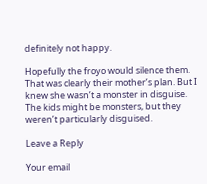definitely not happy.

Hopefully the froyo would silence them. That was clearly their mother’s plan. But I knew she wasn’t a monster in disguise.
The kids might be monsters, but they weren’t particularly disguised.

Leave a Reply

Your email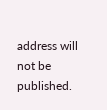address will not be published.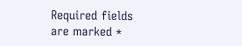Required fields are marked *